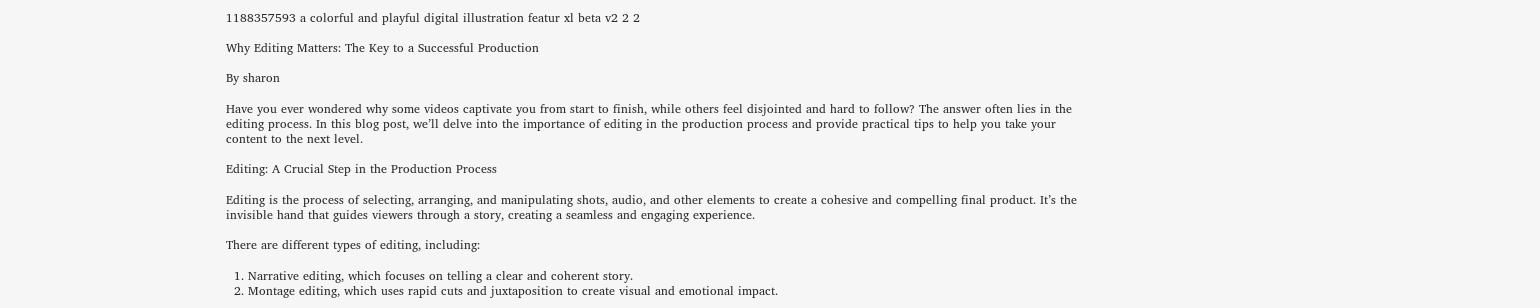1188357593 a colorful and playful digital illustration featur xl beta v2 2 2

Why Editing Matters: The Key to a Successful Production

By sharon

Have you ever wondered why some videos captivate you from start to finish, while others feel disjointed and hard to follow? The answer often lies in the editing process. In this blog post, we’ll delve into the importance of editing in the production process and provide practical tips to help you take your content to the next level.

Editing: A Crucial Step in the Production Process

Editing is the process of selecting, arranging, and manipulating shots, audio, and other elements to create a cohesive and compelling final product. It’s the invisible hand that guides viewers through a story, creating a seamless and engaging experience.

There are different types of editing, including:

  1. Narrative editing, which focuses on telling a clear and coherent story.
  2. Montage editing, which uses rapid cuts and juxtaposition to create visual and emotional impact.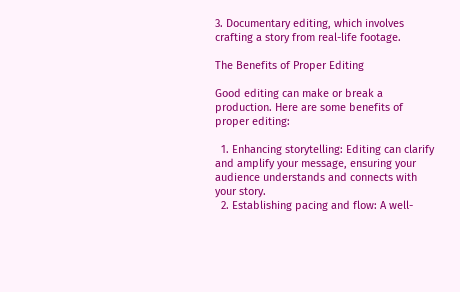3. Documentary editing, which involves crafting a story from real-life footage.

The Benefits of Proper Editing

Good editing can make or break a production. Here are some benefits of proper editing:

  1. Enhancing storytelling: Editing can clarify and amplify your message, ensuring your audience understands and connects with your story.
  2. Establishing pacing and flow: A well-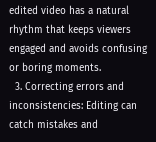edited video has a natural rhythm that keeps viewers engaged and avoids confusing or boring moments.
  3. Correcting errors and inconsistencies: Editing can catch mistakes and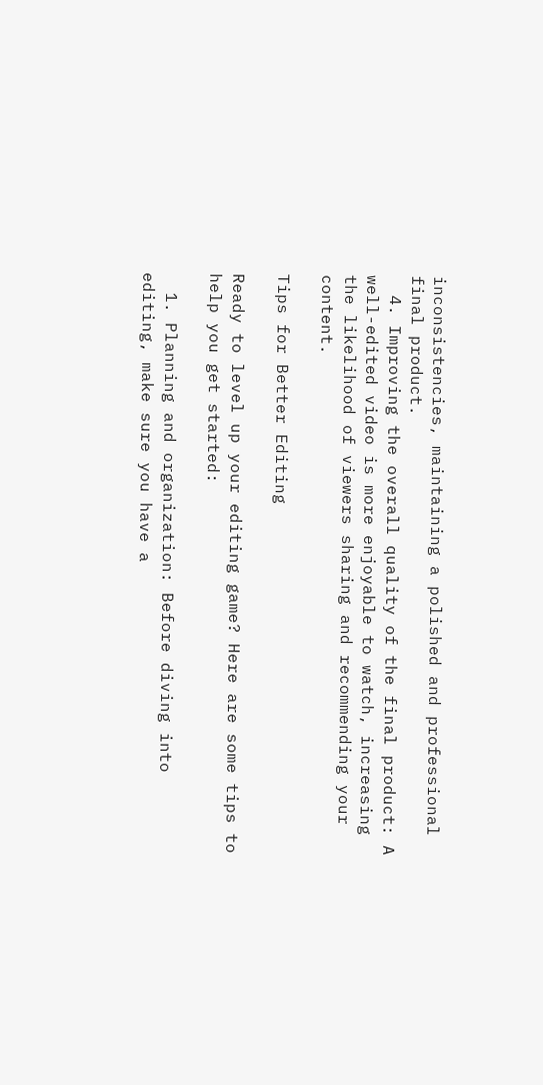inconsistencies, maintaining a polished and professional final product.
  4. Improving the overall quality of the final product: A well-edited video is more enjoyable to watch, increasing the likelihood of viewers sharing and recommending your content.

Tips for Better Editing

Ready to level up your editing game? Here are some tips to help you get started:

  1. Planning and organization: Before diving into editing, make sure you have a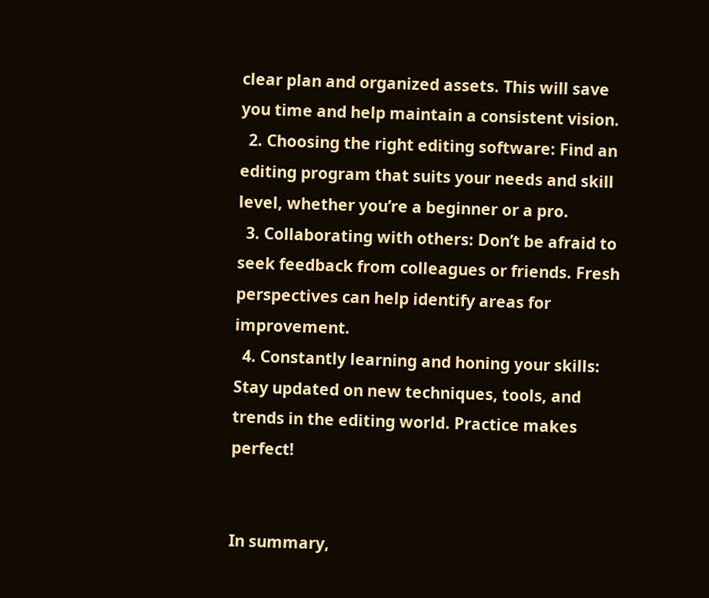clear plan and organized assets. This will save you time and help maintain a consistent vision.
  2. Choosing the right editing software: Find an editing program that suits your needs and skill level, whether you’re a beginner or a pro.
  3. Collaborating with others: Don’t be afraid to seek feedback from colleagues or friends. Fresh perspectives can help identify areas for improvement.
  4. Constantly learning and honing your skills: Stay updated on new techniques, tools, and trends in the editing world. Practice makes perfect!


In summary,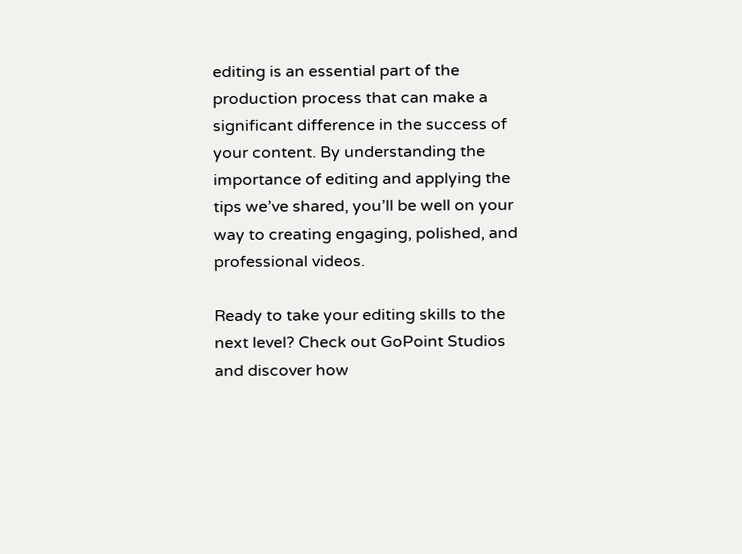editing is an essential part of the production process that can make a significant difference in the success of your content. By understanding the importance of editing and applying the tips we’ve shared, you’ll be well on your way to creating engaging, polished, and professional videos.

Ready to take your editing skills to the next level? Check out GoPoint Studios and discover how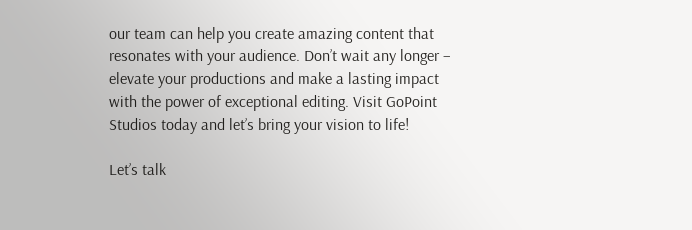our team can help you create amazing content that resonates with your audience. Don’t wait any longer – elevate your productions and make a lasting impact with the power of exceptional editing. Visit GoPoint Studios today and let’s bring your vision to life!

Let’s talk